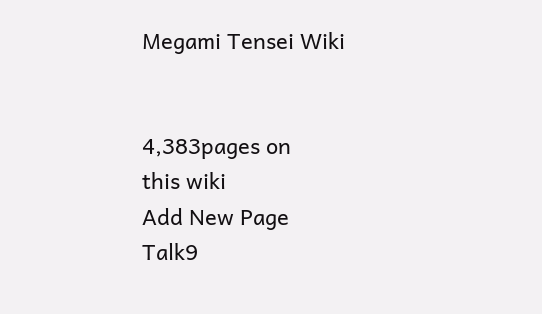Megami Tensei Wiki


4,383pages on
this wiki
Add New Page
Talk9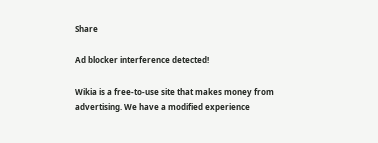Share

Ad blocker interference detected!

Wikia is a free-to-use site that makes money from advertising. We have a modified experience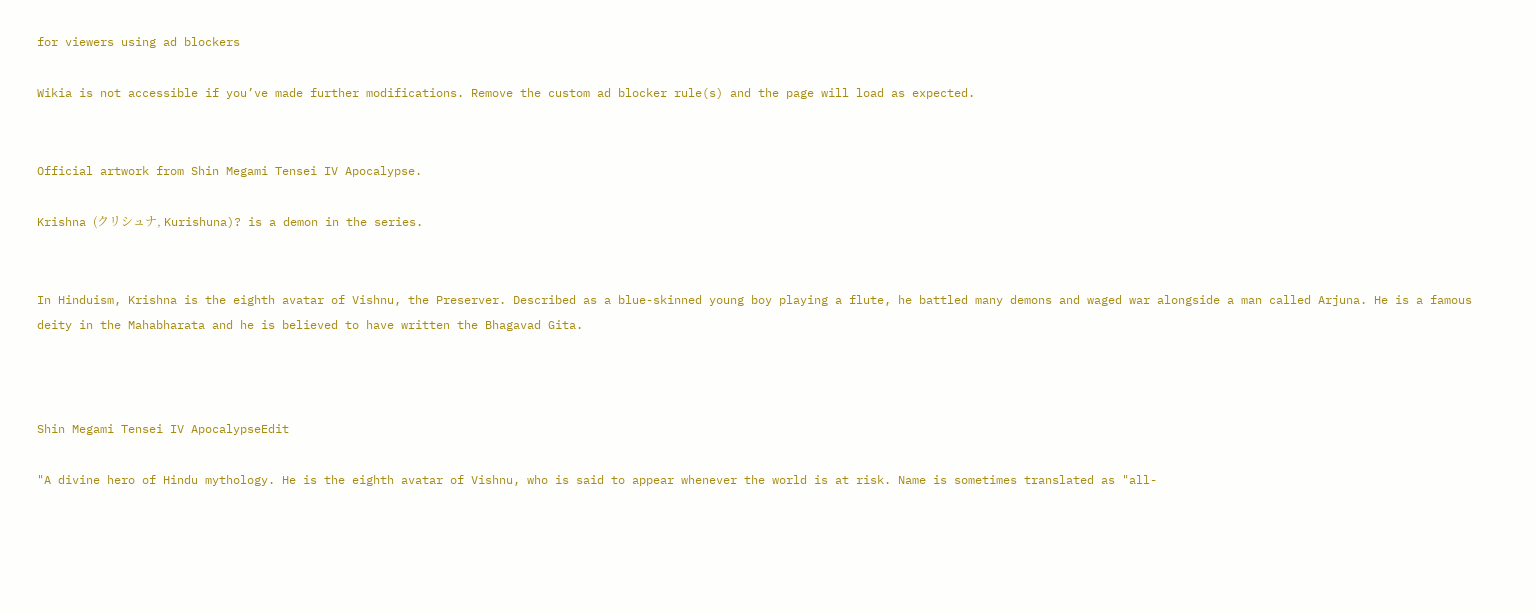for viewers using ad blockers

Wikia is not accessible if you’ve made further modifications. Remove the custom ad blocker rule(s) and the page will load as expected.


Official artwork from Shin Megami Tensei IV Apocalypse.

Krishna (クリシュナ, Kurishuna)? is a demon in the series.


In Hinduism, Krishna is the eighth avatar of Vishnu, the Preserver. Described as a blue-skinned young boy playing a flute, he battled many demons and waged war alongside a man called Arjuna. He is a famous deity in the Mahabharata and he is believed to have written the Bhagavad Gita.



Shin Megami Tensei IV ApocalypseEdit

"A divine hero of Hindu mythology. He is the eighth avatar of Vishnu, who is said to appear whenever the world is at risk. Name is sometimes translated as "all-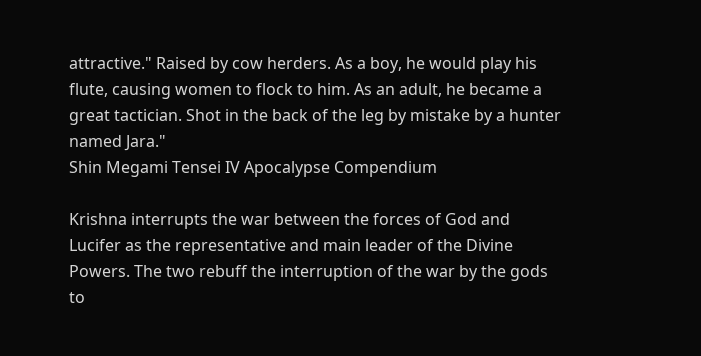attractive." Raised by cow herders. As a boy, he would play his flute, causing women to flock to him. As an adult, he became a great tactician. Shot in the back of the leg by mistake by a hunter named Jara."
Shin Megami Tensei IV Apocalypse Compendium

Krishna interrupts the war between the forces of God and Lucifer as the representative and main leader of the Divine Powers. The two rebuff the interruption of the war by the gods to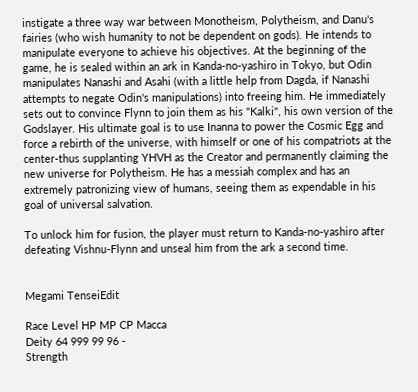instigate a three way war between Monotheism, Polytheism, and Danu's fairies (who wish humanity to not be dependent on gods). He intends to manipulate everyone to achieve his objectives. At the beginning of the game, he is sealed within an ark in Kanda-no-yashiro in Tokyo, but Odin manipulates Nanashi and Asahi (with a little help from Dagda, if Nanashi attempts to negate Odin's manipulations) into freeing him. He immediately sets out to convince Flynn to join them as his "Kalki", his own version of the Godslayer. His ultimate goal is to use Inanna to power the Cosmic Egg and force a rebirth of the universe, with himself or one of his compatriots at the center-thus supplanting YHVH as the Creator and permanently claiming the new universe for Polytheism. He has a messiah complex and has an extremely patronizing view of humans, seeing them as expendable in his goal of universal salvation.

To unlock him for fusion, the player must return to Kanda-no-yashiro after defeating Vishnu-Flynn and unseal him from the ark a second time.


Megami TenseiEdit

Race Level HP MP CP Macca
Deity 64 999 99 96 -
Strength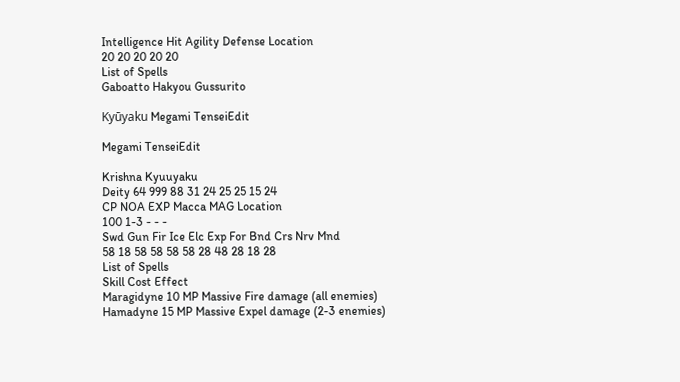Intelligence Hit Agility Defense Location
20 20 20 20 20
List of Spells
Gaboatto Hakyou Gussurito

Kyūyaku Megami TenseiEdit

Megami TenseiEdit

Krishna Kyuuyaku
Deity 64 999 88 31 24 25 25 15 24
CP NOA EXP Macca MAG Location
100 1-3 - - -
Swd Gun Fir Ice Elc Exp For Bnd Crs Nrv Mnd
58 18 58 58 58 58 28 48 28 18 28
List of Spells
Skill Cost Effect
Maragidyne 10 MP Massive Fire damage (all enemies)
Hamadyne 15 MP Massive Expel damage (2-3 enemies)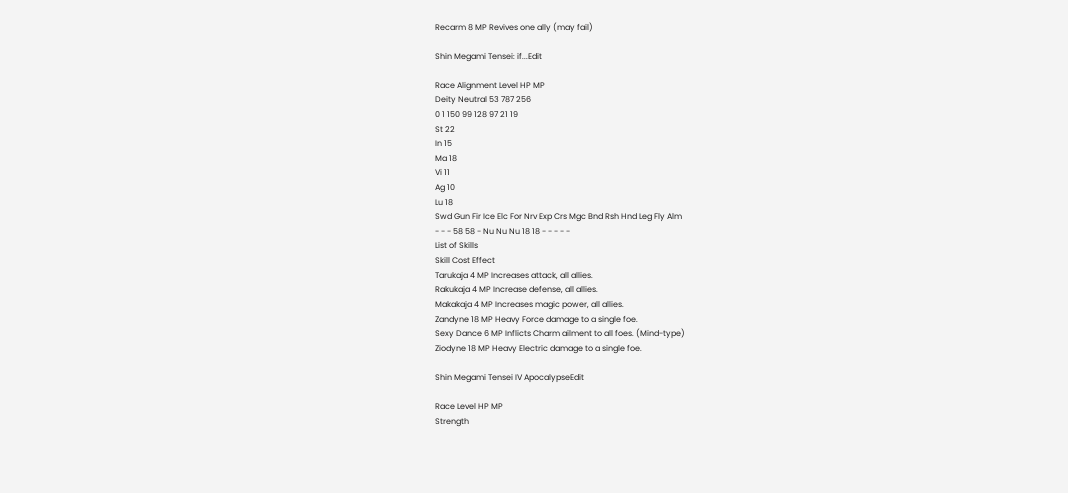Recarm 8 MP Revives one ally (may fail)

Shin Megami Tensei: if...Edit

Race Alignment Level HP MP
Deity Neutral 53 787 256
0 1 150 99 128 97 21 19
St 22
In 15
Ma 18
Vi 11
Ag 10
Lu 18
Swd Gun Fir Ice Elc For Nrv Exp Crs Mgc Bnd Rsh Hnd Leg Fly Alm
- - - 58 58 - Nu Nu Nu 18 18 - - - - -
List of Skills
Skill Cost Effect
Tarukaja 4 MP Increases attack, all allies.
Rakukaja 4 MP Increase defense, all allies.
Makakaja 4 MP Increases magic power, all allies.
Zandyne 18 MP Heavy Force damage to a single foe.
Sexy Dance 6 MP Inflicts Charm ailment to all foes. (Mind-type)
Ziodyne 18 MP Heavy Electric damage to a single foe.

Shin Megami Tensei IV ApocalypseEdit

Race Level HP MP
Strength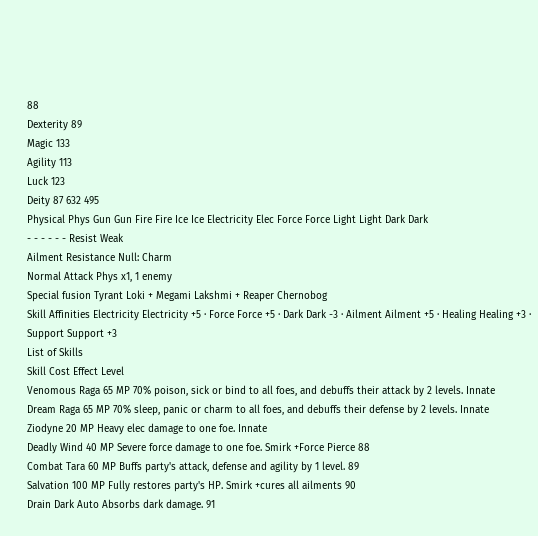88
Dexterity 89
Magic 133
Agility 113
Luck 123
Deity 87 632 495
Physical Phys Gun Gun Fire Fire Ice Ice Electricity Elec Force Force Light Light Dark Dark
- - - - - - Resist Weak
Ailment Resistance Null: Charm
Normal Attack Phys x1, 1 enemy
Special fusion Tyrant Loki + Megami Lakshmi + Reaper Chernobog
Skill Affinities Electricity Electricity +5 · Force Force +5 · Dark Dark -3 · Ailment Ailment +5 · Healing Healing +3 · Support Support +3
List of Skills
Skill Cost Effect Level
Venomous Raga 65 MP 70% poison, sick or bind to all foes, and debuffs their attack by 2 levels. Innate
Dream Raga 65 MP 70% sleep, panic or charm to all foes, and debuffs their defense by 2 levels. Innate
Ziodyne 20 MP Heavy elec damage to one foe. Innate
Deadly Wind 40 MP Severe force damage to one foe. Smirk +Force Pierce 88
Combat Tara 60 MP Buffs party's attack, defense and agility by 1 level. 89
Salvation 100 MP Fully restores party's HP. Smirk +cures all ailments 90
Drain Dark Auto Absorbs dark damage. 91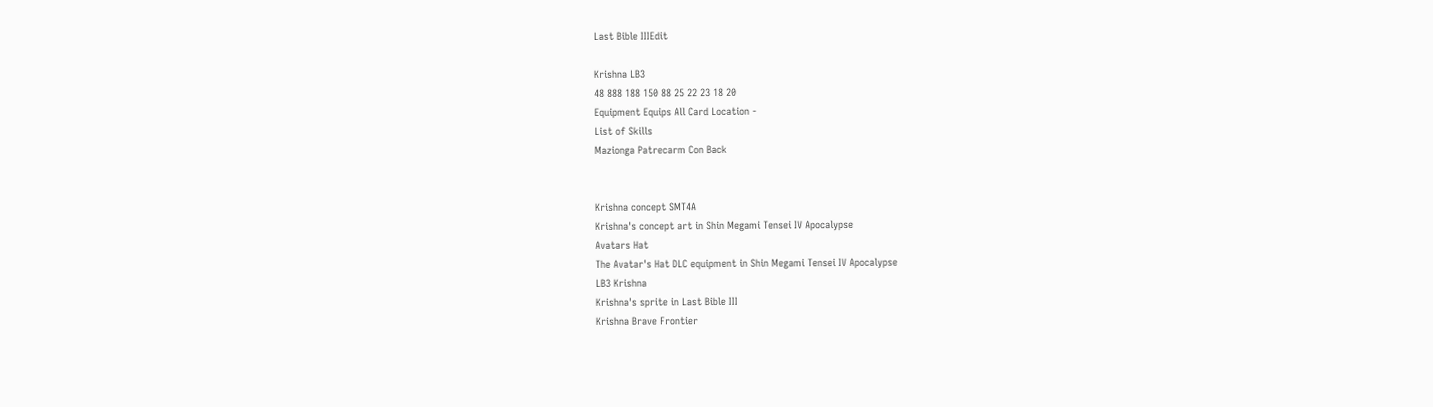Last Bible IIIEdit

Krishna LB3
48 888 188 150 88 25 22 23 18 20
Equipment Equips All Card Location -
List of Skills
Mazionga Patrecarm Con Back


Krishna concept SMT4A
Krishna's concept art in Shin Megami Tensei IV Apocalypse
Avatars Hat
The Avatar's Hat DLC equipment in Shin Megami Tensei IV Apocalypse
LB3 Krishna
Krishna's sprite in Last Bible III
Krishna Brave Frontier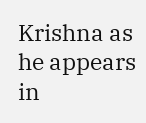Krishna as he appears in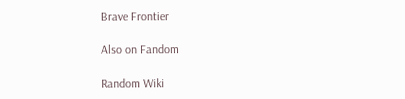Brave Frontier

Also on Fandom

Random Wiki